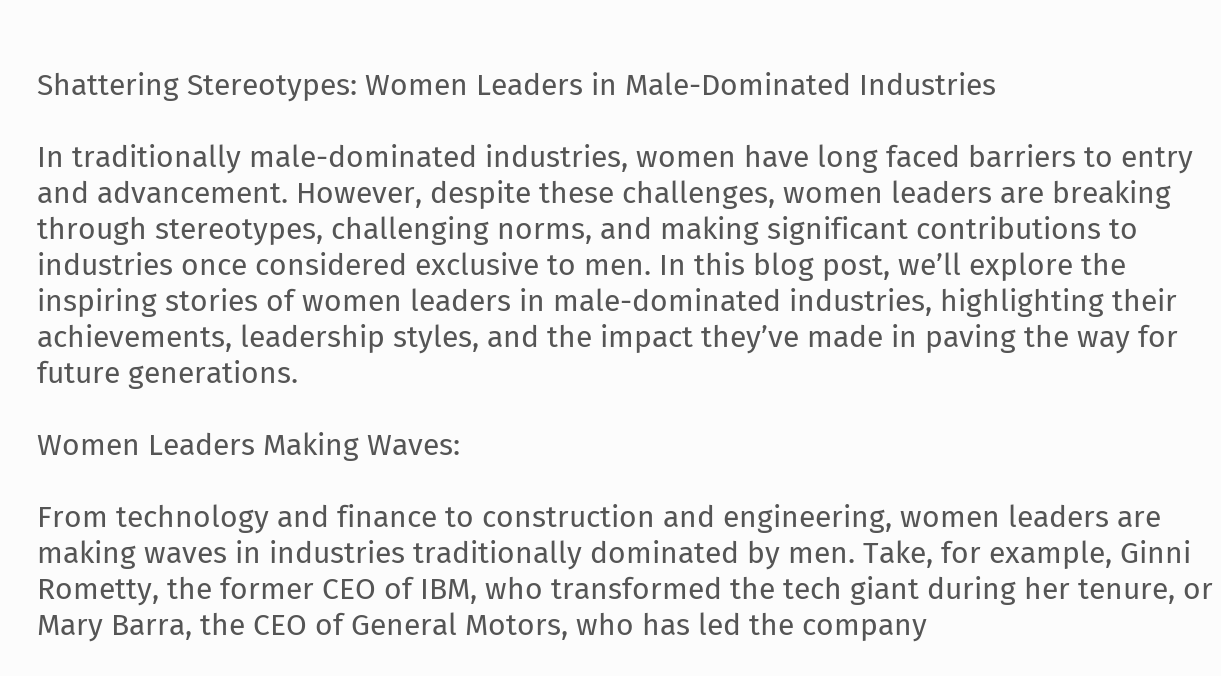Shattering Stereotypes: Women Leaders in Male-Dominated Industries

In traditionally male-dominated industries, women have long faced barriers to entry and advancement. However, despite these challenges, women leaders are breaking through stereotypes, challenging norms, and making significant contributions to industries once considered exclusive to men. In this blog post, we’ll explore the inspiring stories of women leaders in male-dominated industries, highlighting their achievements, leadership styles, and the impact they’ve made in paving the way for future generations.

Women Leaders Making Waves:

From technology and finance to construction and engineering, women leaders are making waves in industries traditionally dominated by men. Take, for example, Ginni Rometty, the former CEO of IBM, who transformed the tech giant during her tenure, or Mary Barra, the CEO of General Motors, who has led the company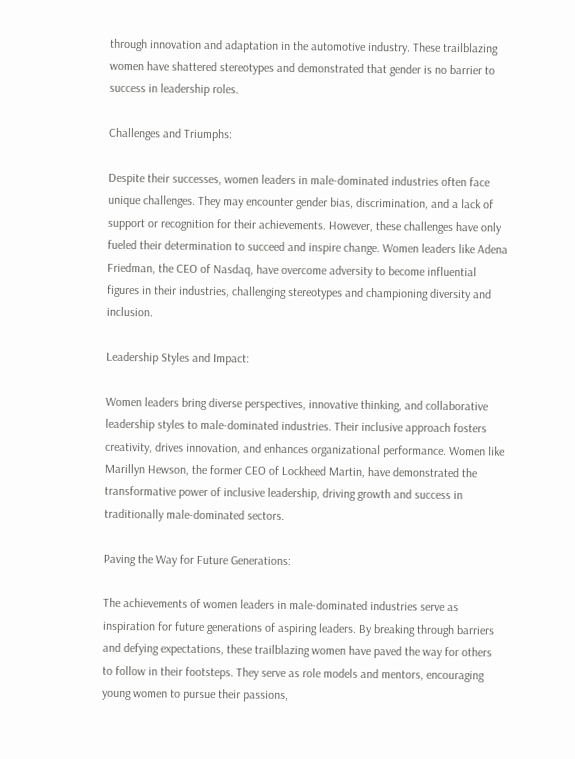through innovation and adaptation in the automotive industry. These trailblazing women have shattered stereotypes and demonstrated that gender is no barrier to success in leadership roles.

Challenges and Triumphs:

Despite their successes, women leaders in male-dominated industries often face unique challenges. They may encounter gender bias, discrimination, and a lack of support or recognition for their achievements. However, these challenges have only fueled their determination to succeed and inspire change. Women leaders like Adena Friedman, the CEO of Nasdaq, have overcome adversity to become influential figures in their industries, challenging stereotypes and championing diversity and inclusion.

Leadership Styles and Impact:

Women leaders bring diverse perspectives, innovative thinking, and collaborative leadership styles to male-dominated industries. Their inclusive approach fosters creativity, drives innovation, and enhances organizational performance. Women like Marillyn Hewson, the former CEO of Lockheed Martin, have demonstrated the transformative power of inclusive leadership, driving growth and success in traditionally male-dominated sectors.

Paving the Way for Future Generations:

The achievements of women leaders in male-dominated industries serve as inspiration for future generations of aspiring leaders. By breaking through barriers and defying expectations, these trailblazing women have paved the way for others to follow in their footsteps. They serve as role models and mentors, encouraging young women to pursue their passions,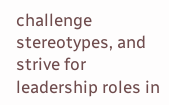challenge stereotypes, and strive for leadership roles in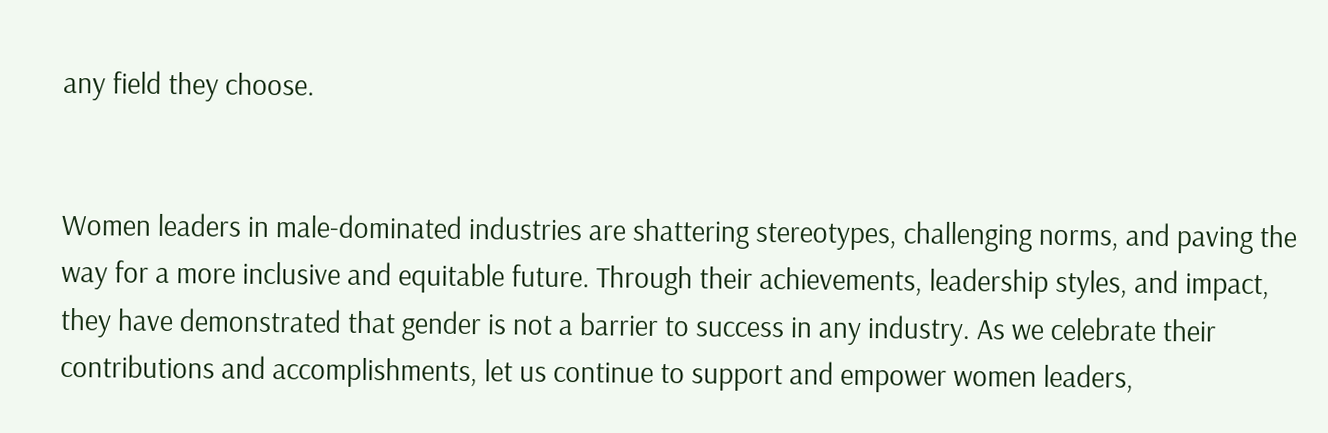any field they choose.


Women leaders in male-dominated industries are shattering stereotypes, challenging norms, and paving the way for a more inclusive and equitable future. Through their achievements, leadership styles, and impact, they have demonstrated that gender is not a barrier to success in any industry. As we celebrate their contributions and accomplishments, let us continue to support and empower women leaders,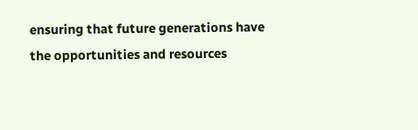ensuring that future generations have the opportunities and resources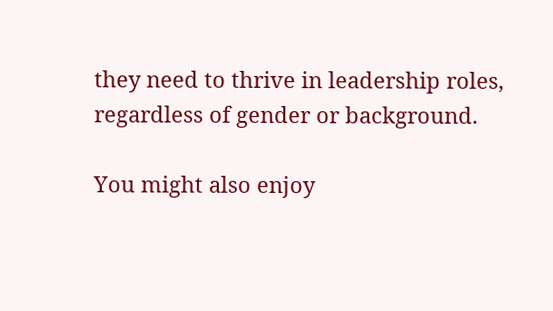they need to thrive in leadership roles, regardless of gender or background.

You might also enjoy